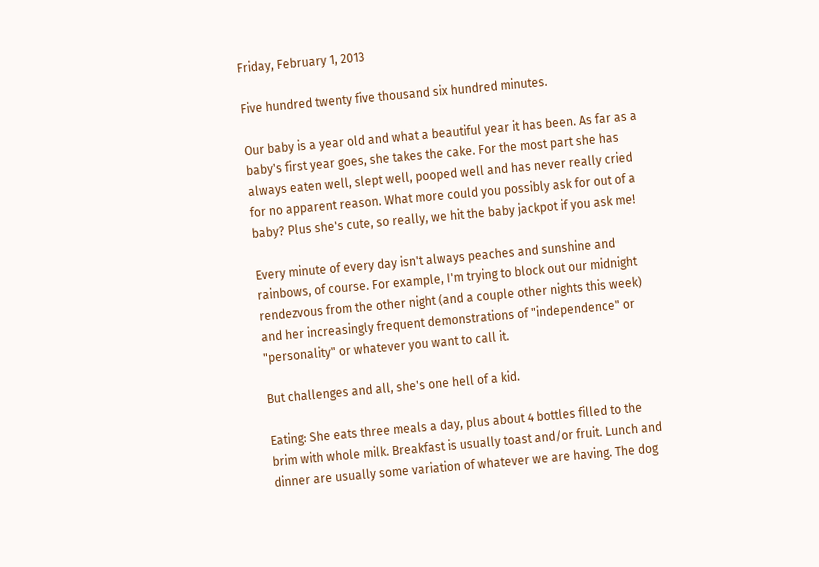Friday, February 1, 2013

Five hundred twenty five thousand six hundred minutes.

Our baby is a year old and what a beautiful year it has been. As far as a baby's first year goes, she takes the cake. For the most part she has always eaten well, slept well, pooped well and has never really cried for no apparent reason. What more could you possibly ask for out of a baby? Plus she's cute, so really, we hit the baby jackpot if you ask me!

Every minute of every day isn't always peaches and sunshine and rainbows, of course. For example, I'm trying to block out our midnight rendezvous from the other night (and a couple other nights this week) and her increasingly frequent demonstrations of "independence" or "personality" or whatever you want to call it.

But challenges and all, she's one hell of a kid.

Eating: She eats three meals a day, plus about 4 bottles filled to the brim with whole milk. Breakfast is usually toast and/or fruit. Lunch and dinner are usually some variation of whatever we are having. The dog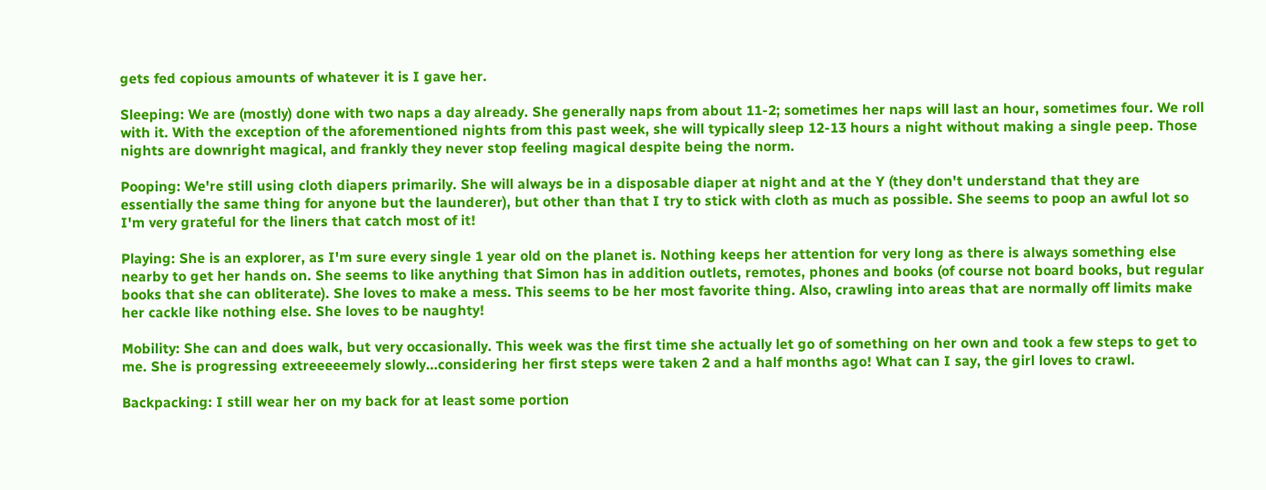gets fed copious amounts of whatever it is I gave her.

Sleeping: We are (mostly) done with two naps a day already. She generally naps from about 11-2; sometimes her naps will last an hour, sometimes four. We roll with it. With the exception of the aforementioned nights from this past week, she will typically sleep 12-13 hours a night without making a single peep. Those nights are downright magical, and frankly they never stop feeling magical despite being the norm.

Pooping: We're still using cloth diapers primarily. She will always be in a disposable diaper at night and at the Y (they don't understand that they are essentially the same thing for anyone but the launderer), but other than that I try to stick with cloth as much as possible. She seems to poop an awful lot so I'm very grateful for the liners that catch most of it!

Playing: She is an explorer, as I'm sure every single 1 year old on the planet is. Nothing keeps her attention for very long as there is always something else nearby to get her hands on. She seems to like anything that Simon has in addition outlets, remotes, phones and books (of course not board books, but regular books that she can obliterate). She loves to make a mess. This seems to be her most favorite thing. Also, crawling into areas that are normally off limits make her cackle like nothing else. She loves to be naughty!

Mobility: She can and does walk, but very occasionally. This week was the first time she actually let go of something on her own and took a few steps to get to me. She is progressing extreeeeemely slowly...considering her first steps were taken 2 and a half months ago! What can I say, the girl loves to crawl.

Backpacking: I still wear her on my back for at least some portion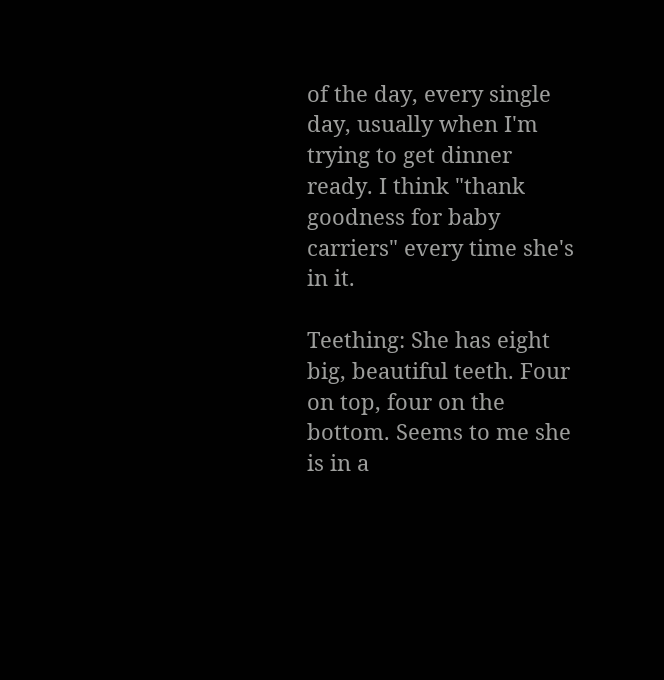of the day, every single day, usually when I'm trying to get dinner ready. I think "thank goodness for baby carriers" every time she's in it.

Teething: She has eight big, beautiful teeth. Four on top, four on the bottom. Seems to me she is in a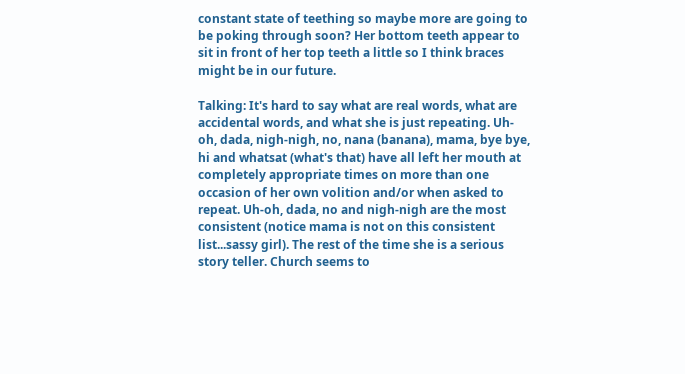constant state of teething so maybe more are going to be poking through soon? Her bottom teeth appear to sit in front of her top teeth a little so I think braces might be in our future.

Talking: It's hard to say what are real words, what are accidental words, and what she is just repeating. Uh-oh, dada, nigh-nigh, no, nana (banana), mama, bye bye, hi and whatsat (what's that) have all left her mouth at completely appropriate times on more than one occasion of her own volition and/or when asked to repeat. Uh-oh, dada, no and nigh-nigh are the most consistent (notice mama is not on this consistent list...sassy girl). The rest of the time she is a serious story teller. Church seems to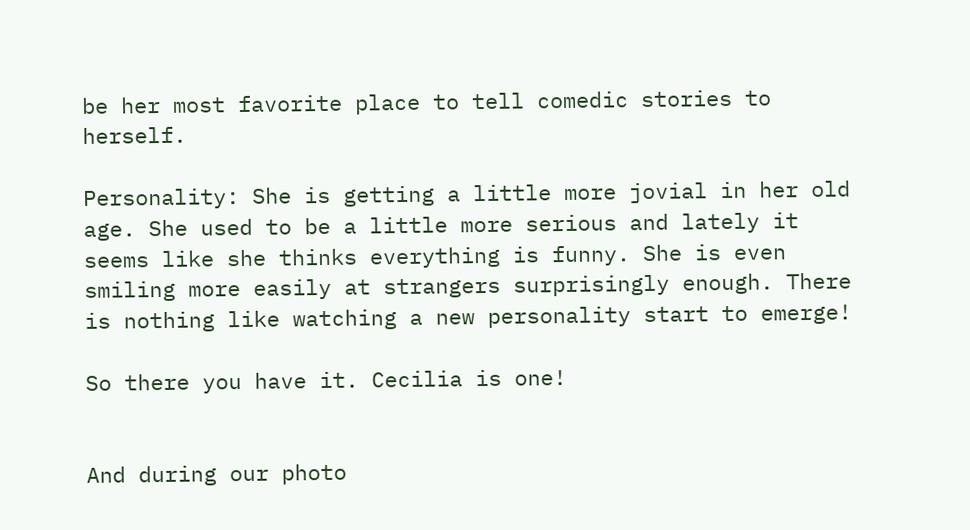be her most favorite place to tell comedic stories to herself.

Personality: She is getting a little more jovial in her old age. She used to be a little more serious and lately it seems like she thinks everything is funny. She is even smiling more easily at strangers surprisingly enough. There is nothing like watching a new personality start to emerge!

So there you have it. Cecilia is one!


And during our photo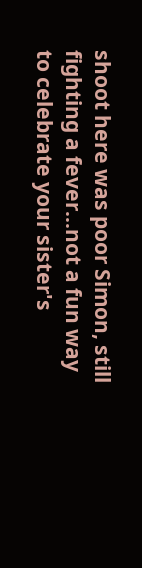shoot here was poor Simon, still fighting a fever...not a fun way to celebrate your sister's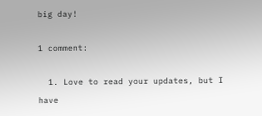big day!

1 comment:

  1. Love to read your updates, but I have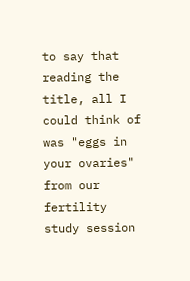to say that reading the title, all I could think of was "eggs in your ovaries" from our fertility study session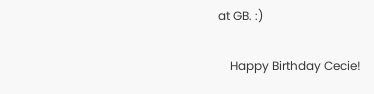at GB. :)

    Happy Birthday Cecie!